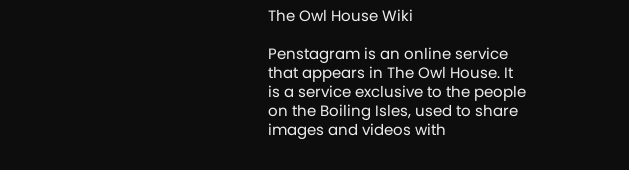The Owl House Wiki

Penstagram is an online service that appears in The Owl House. It is a service exclusive to the people on the Boiling Isles, used to share images and videos with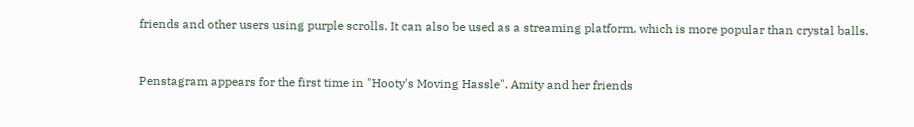friends and other users using purple scrolls. It can also be used as a streaming platform, which is more popular than crystal balls.


Penstagram appears for the first time in "Hooty's Moving Hassle". Amity and her friends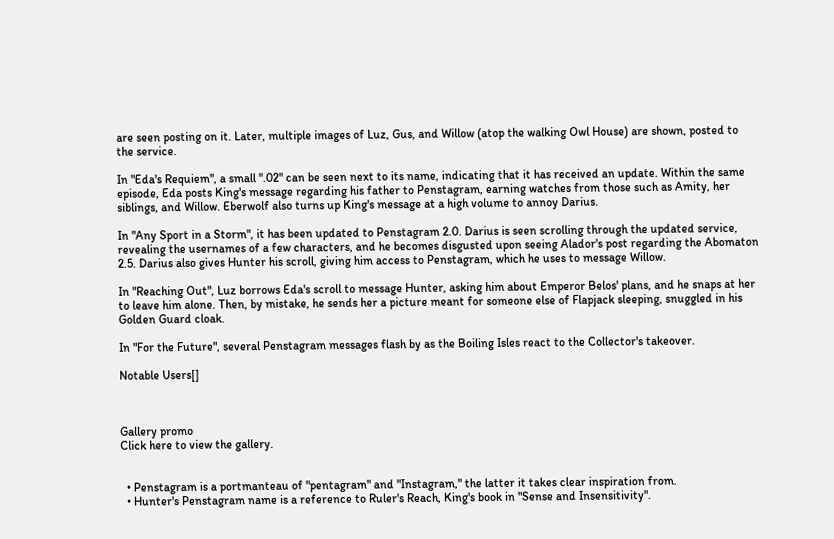are seen posting on it. Later, multiple images of Luz, Gus, and Willow (atop the walking Owl House) are shown, posted to the service.

In "Eda's Requiem", a small ".02" can be seen next to its name, indicating that it has received an update. Within the same episode, Eda posts King's message regarding his father to Penstagram, earning watches from those such as Amity, her siblings, and Willow. Eberwolf also turns up King's message at a high volume to annoy Darius.

In "Any Sport in a Storm", it has been updated to Penstagram 2.0. Darius is seen scrolling through the updated service, revealing the usernames of a few characters, and he becomes disgusted upon seeing Alador's post regarding the Abomaton 2.5. Darius also gives Hunter his scroll, giving him access to Penstagram, which he uses to message Willow.

In "Reaching Out", Luz borrows Eda's scroll to message Hunter, asking him about Emperor Belos' plans, and he snaps at her to leave him alone. Then, by mistake, he sends her a picture meant for someone else of Flapjack sleeping, snuggled in his Golden Guard cloak.

In "For the Future", several Penstagram messages flash by as the Boiling Isles react to the Collector's takeover.

Notable Users[]



Gallery promo
Click here to view the gallery.


  • Penstagram is a portmanteau of "pentagram" and "Instagram," the latter it takes clear inspiration from.
  • Hunter's Penstagram name is a reference to Ruler's Reach, King's book in "Sense and Insensitivity".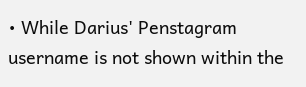• While Darius' Penstagram username is not shown within the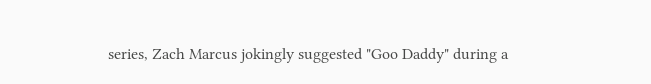series, Zach Marcus jokingly suggested "Goo Daddy" during a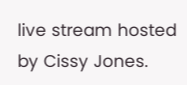live stream hosted by Cissy Jones.